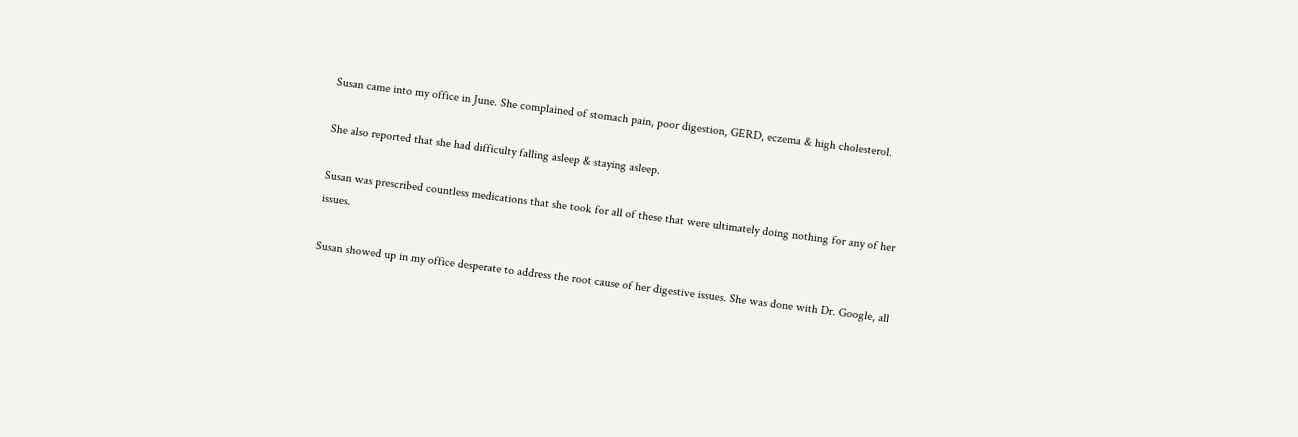Susan came into my office in June. She complained of stomach pain, poor digestion, GERD, eczema & high cholesterol.

She also reported that she had difficulty falling asleep & staying asleep.

Susan was prescribed countless medications that she took for all of these that were ultimately doing nothing for any of her issues.

Susan showed up in my office desperate to address the root cause of her digestive issues. She was done with Dr. Google, all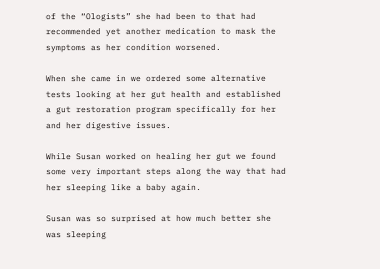of the “Ologists” she had been to that had recommended yet another medication to mask the symptoms as her condition worsened.

When she came in we ordered some alternative tests looking at her gut health and established a gut restoration program specifically for her and her digestive issues.

While Susan worked on healing her gut we found some very important steps along the way that had her sleeping like a baby again.

Susan was so surprised at how much better she was sleeping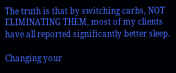The truth is that by switching carbs, NOT ELIMINATING THEM, most of my clients have all reported significantly better sleep.

Changing your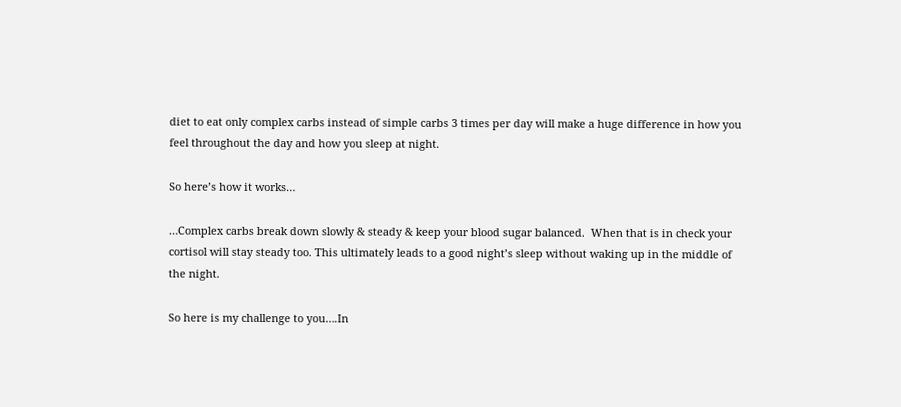diet to eat only complex carbs instead of simple carbs 3 times per day will make a huge difference in how you feel throughout the day and how you sleep at night.

So here’s how it works…

…Complex carbs break down slowly & steady & keep your blood sugar balanced.  When that is in check your cortisol will stay steady too. This ultimately leads to a good night’s sleep without waking up in the middle of the night.

So here is my challenge to you….In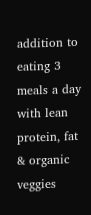addition to eating 3 meals a day with lean protein, fat & organic veggies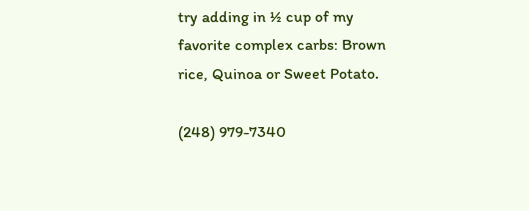try adding in ½ cup of my favorite complex carbs: Brown rice, Quinoa or Sweet Potato.

(248) 979-7340